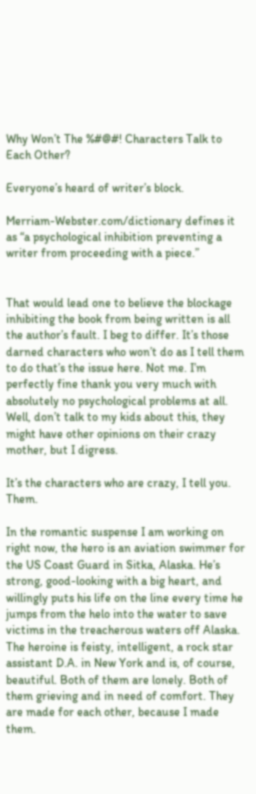Why Won’t The %#@#! Characters Talk to Each Other?

Everyone’s heard of writer’s block.

Merriam-Webster.com/dictionary defines it as “a psychological inhibition preventing a writer from proceeding with a piece.”


That would lead one to believe the blockage inhibiting the book from being written is all the author’s fault. I beg to differ. It’s those darned characters who won’t do as I tell them to do that’s the issue here. Not me. I’m perfectly fine thank you very much with absolutely no psychological problems at all. Well, don’t talk to my kids about this, they might have other opinions on their crazy mother, but I digress.

It’s the characters who are crazy, I tell you. Them.

In the romantic suspense I am working on right now, the hero is an aviation swimmer for the US Coast Guard in Sitka, Alaska. He’s strong, good-looking with a big heart, and willingly puts his life on the line every time he jumps from the helo into the water to save victims in the treacherous waters off Alaska. The heroine is feisty, intelligent, a rock star assistant D.A. in New York and is, of course, beautiful. Both of them are lonely. Both of them grieving and in need of comfort. They are made for each other, because I made them.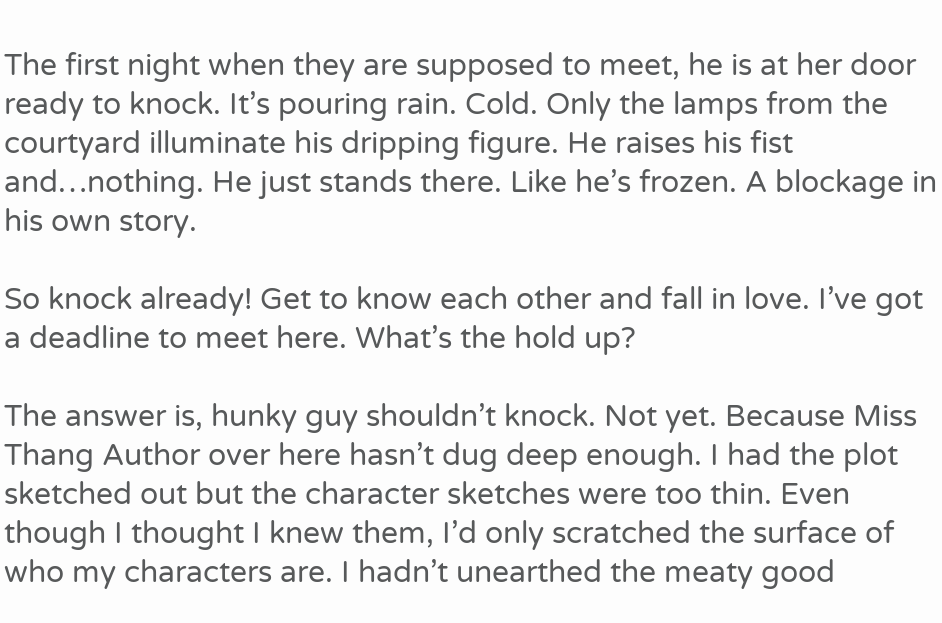The first night when they are supposed to meet, he is at her door ready to knock. It’s pouring rain. Cold. Only the lamps from the courtyard illuminate his dripping figure. He raises his fist and…nothing. He just stands there. Like he’s frozen. A blockage in his own story.

So knock already! Get to know each other and fall in love. I’ve got a deadline to meet here. What’s the hold up?

The answer is, hunky guy shouldn’t knock. Not yet. Because Miss Thang Author over here hasn’t dug deep enough. I had the plot sketched out but the character sketches were too thin. Even though I thought I knew them, I’d only scratched the surface of who my characters are. I hadn’t unearthed the meaty good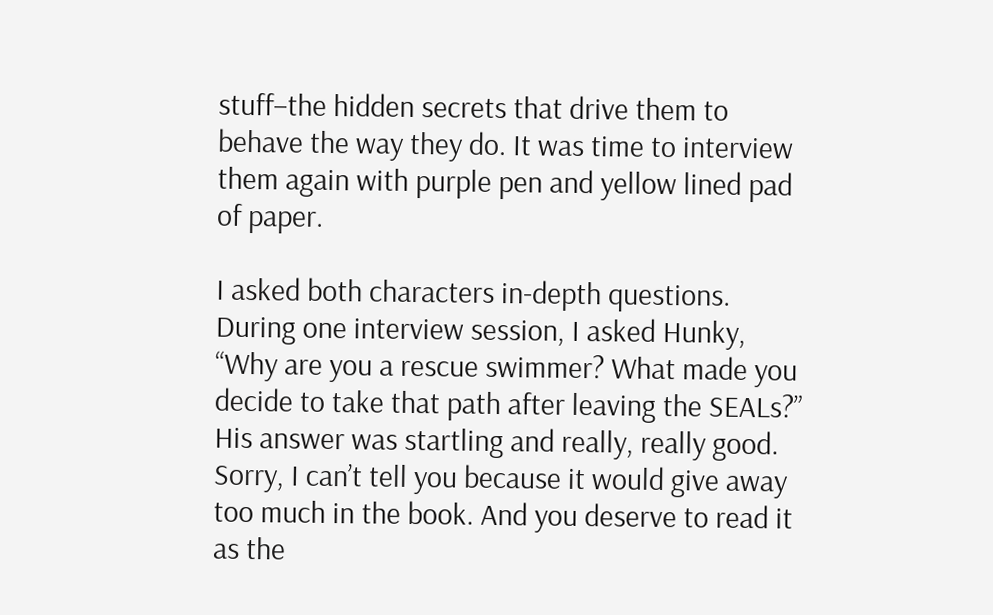stuff–the hidden secrets that drive them to behave the way they do. It was time to interview them again with purple pen and yellow lined pad of paper.

I asked both characters in-depth questions. During one interview session, I asked Hunky, “Why are you a rescue swimmer? What made you decide to take that path after leaving the SEALs?” His answer was startling and really, really good. Sorry, I can’t tell you because it would give away too much in the book. And you deserve to read it as the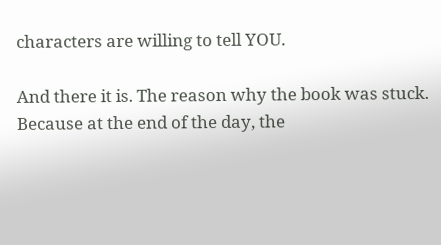characters are willing to tell YOU.

And there it is. The reason why the book was stuck. Because at the end of the day, the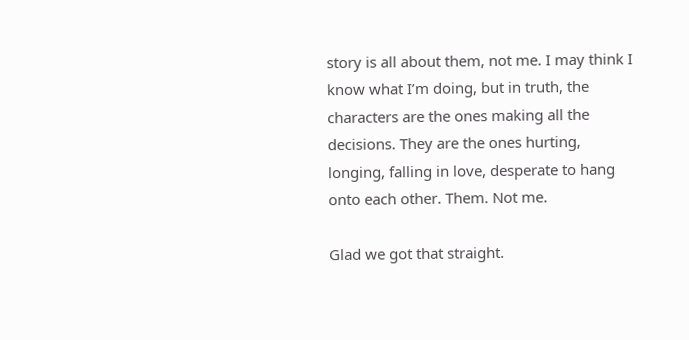story is all about them, not me. I may think I know what I’m doing, but in truth, the characters are the ones making all the decisions. They are the ones hurting, longing, falling in love, desperate to hang onto each other. Them. Not me.

Glad we got that straight.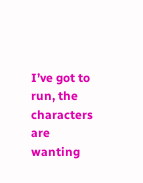I’ve got to run, the characters are wanting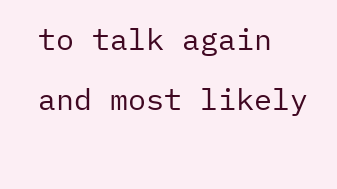to talk again and most likely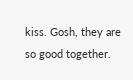kiss. Gosh, they are so good together.